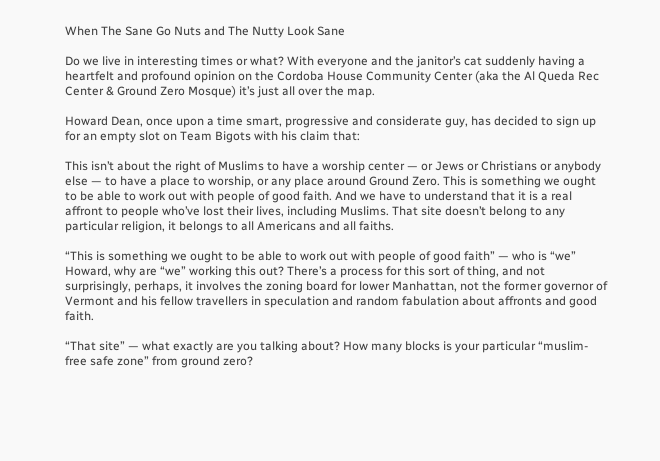When The Sane Go Nuts and The Nutty Look Sane

Do we live in interesting times or what? With everyone and the janitor’s cat suddenly having a heartfelt and profound opinion on the Cordoba House Community Center (aka the Al Queda Rec Center & Ground Zero Mosque) it’s just all over the map.

Howard Dean, once upon a time smart, progressive and considerate guy, has decided to sign up for an empty slot on Team Bigots with his claim that:

This isn’t about the right of Muslims to have a worship center — or Jews or Christians or anybody else — to have a place to worship, or any place around Ground Zero. This is something we ought to be able to work out with people of good faith. And we have to understand that it is a real affront to people who’ve lost their lives, including Muslims. That site doesn’t belong to any particular religion, it belongs to all Americans and all faiths.

“This is something we ought to be able to work out with people of good faith” — who is “we” Howard, why are “we” working this out? There’s a process for this sort of thing, and not surprisingly, perhaps, it involves the zoning board for lower Manhattan, not the former governor of Vermont and his fellow travellers in speculation and random fabulation about affronts and good faith.

“That site” — what exactly are you talking about? How many blocks is your particular “muslim-free safe zone” from ground zero?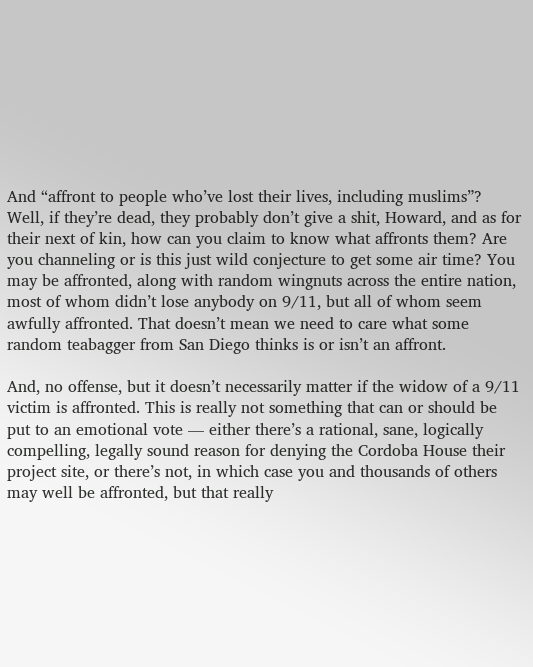And “affront to people who’ve lost their lives, including muslims”? Well, if they’re dead, they probably don’t give a shit, Howard, and as for their next of kin, how can you claim to know what affronts them? Are you channeling or is this just wild conjecture to get some air time? You may be affronted, along with random wingnuts across the entire nation, most of whom didn’t lose anybody on 9/11, but all of whom seem awfully affronted. That doesn’t mean we need to care what some random teabagger from San Diego thinks is or isn’t an affront.

And, no offense, but it doesn’t necessarily matter if the widow of a 9/11 victim is affronted. This is really not something that can or should be put to an emotional vote — either there’s a rational, sane, logically compelling, legally sound reason for denying the Cordoba House their project site, or there’s not, in which case you and thousands of others may well be affronted, but that really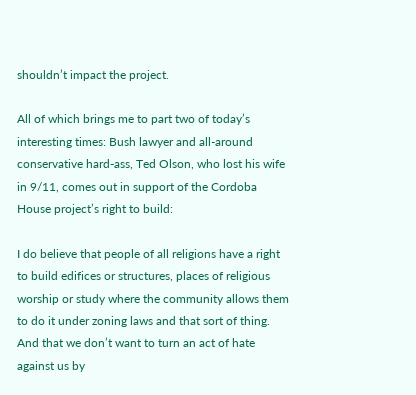shouldn’t impact the project.

All of which brings me to part two of today’s interesting times: Bush lawyer and all-around conservative hard-ass, Ted Olson, who lost his wife in 9/11, comes out in support of the Cordoba House project’s right to build:

I do believe that people of all religions have a right to build edifices or structures, places of religious worship or study where the community allows them to do it under zoning laws and that sort of thing. And that we don’t want to turn an act of hate against us by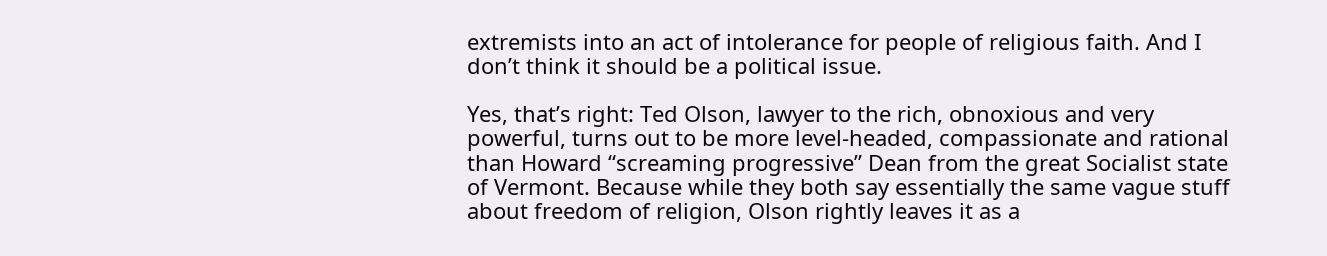extremists into an act of intolerance for people of religious faith. And I don’t think it should be a political issue.

Yes, that’s right: Ted Olson, lawyer to the rich, obnoxious and very powerful, turns out to be more level-headed, compassionate and rational than Howard “screaming progressive” Dean from the great Socialist state of Vermont. Because while they both say essentially the same vague stuff about freedom of religion, Olson rightly leaves it as a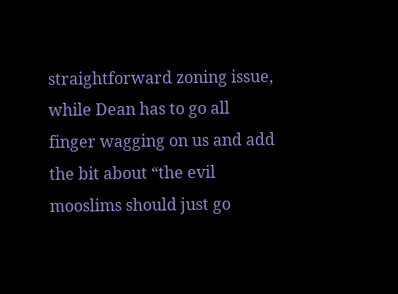straightforward zoning issue, while Dean has to go all finger wagging on us and add the bit about “the evil mooslims should just go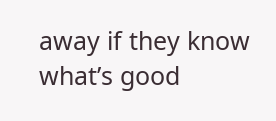away if they know what’s good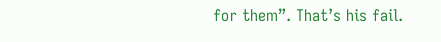for them”. That’s his fail.